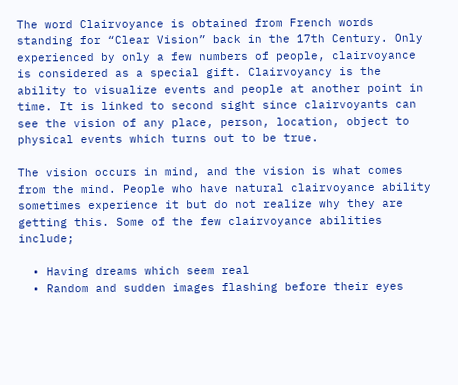The word Clairvoyance is obtained from French words standing for “Clear Vision” back in the 17th Century. Only experienced by only a few numbers of people, clairvoyance is considered as a special gift. Clairvoyancy is the ability to visualize events and people at another point in time. It is linked to second sight since clairvoyants can see the vision of any place, person, location, object to physical events which turns out to be true.

The vision occurs in mind, and the vision is what comes from the mind. People who have natural clairvoyance ability sometimes experience it but do not realize why they are getting this. Some of the few clairvoyance abilities include;

  • Having dreams which seem real
  • Random and sudden images flashing before their eyes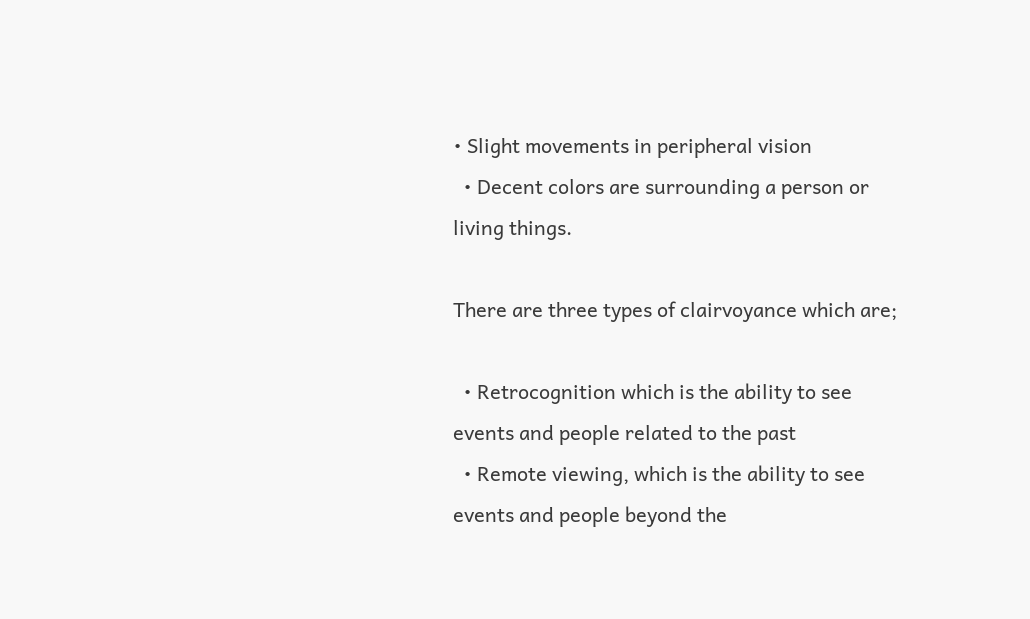• Slight movements in peripheral vision
  • Decent colors are surrounding a person or living things.

There are three types of clairvoyance which are;

  • Retrocognition which is the ability to see events and people related to the past
  • Remote viewing, which is the ability to see events and people beyond the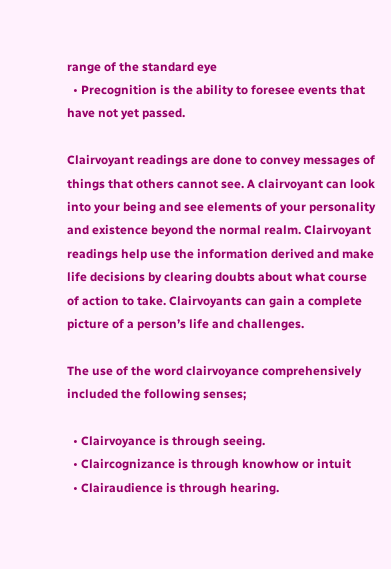range of the standard eye
  • Precognition is the ability to foresee events that have not yet passed.

Clairvoyant readings are done to convey messages of things that others cannot see. A clairvoyant can look into your being and see elements of your personality and existence beyond the normal realm. Clairvoyant readings help use the information derived and make life decisions by clearing doubts about what course of action to take. Clairvoyants can gain a complete picture of a person’s life and challenges.

The use of the word clairvoyance comprehensively included the following senses;

  • Clairvoyance is through seeing.
  • Claircognizance is through knowhow or intuit
  • Clairaudience is through hearing.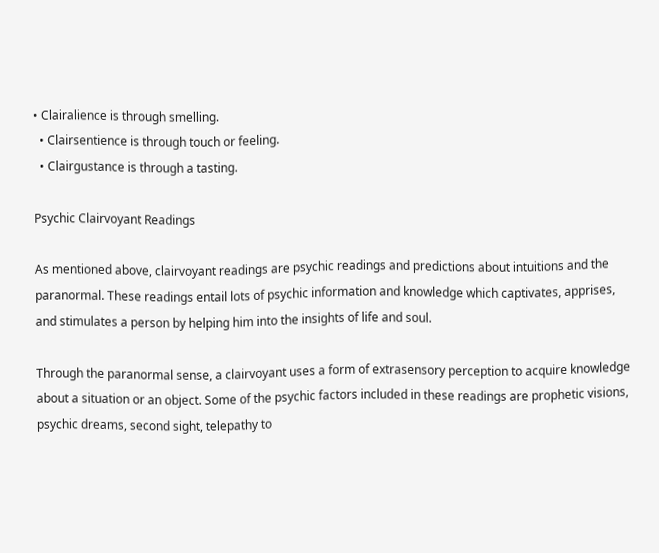• Clairalience is through smelling.
  • Clairsentience is through touch or feeling.
  • Clairgustance is through a tasting.

Psychic Clairvoyant Readings

As mentioned above, clairvoyant readings are psychic readings and predictions about intuitions and the paranormal. These readings entail lots of psychic information and knowledge which captivates, apprises, and stimulates a person by helping him into the insights of life and soul.

Through the paranormal sense, a clairvoyant uses a form of extrasensory perception to acquire knowledge about a situation or an object. Some of the psychic factors included in these readings are prophetic visions, psychic dreams, second sight, telepathy to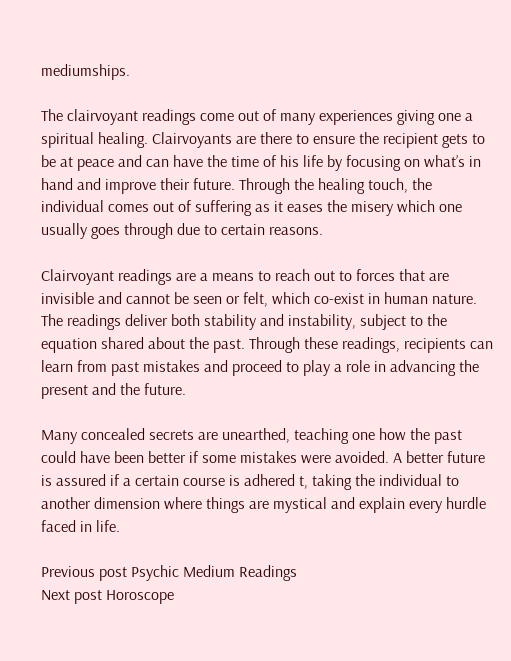mediumships.

The clairvoyant readings come out of many experiences giving one a spiritual healing. Clairvoyants are there to ensure the recipient gets to be at peace and can have the time of his life by focusing on what’s in hand and improve their future. Through the healing touch, the individual comes out of suffering as it eases the misery which one usually goes through due to certain reasons.

Clairvoyant readings are a means to reach out to forces that are invisible and cannot be seen or felt, which co-exist in human nature. The readings deliver both stability and instability, subject to the equation shared about the past. Through these readings, recipients can learn from past mistakes and proceed to play a role in advancing the present and the future.

Many concealed secrets are unearthed, teaching one how the past could have been better if some mistakes were avoided. A better future is assured if a certain course is adhered t, taking the individual to another dimension where things are mystical and explain every hurdle faced in life.

Previous post Psychic Medium Readings
Next post Horoscope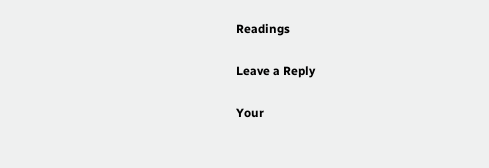Readings

Leave a Reply

Your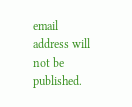email address will not be published.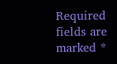Required fields are marked *